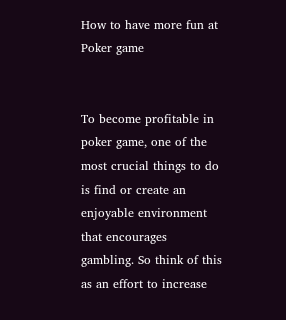How to have more fun at Poker game


To become profitable in poker game, one of the most crucial things to do is find or create an enjoyable environment that encourages gambling. So think of this as an effort to increase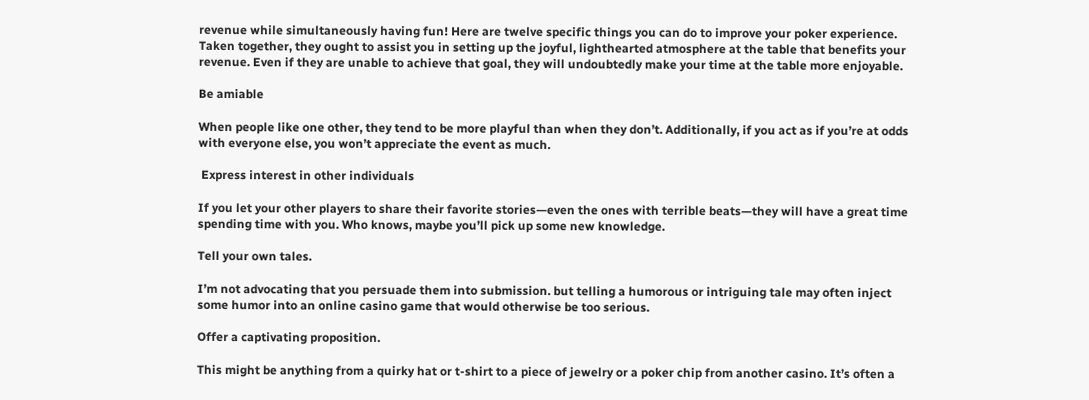revenue while simultaneously having fun! Here are twelve specific things you can do to improve your poker experience. Taken together, they ought to assist you in setting up the joyful, lighthearted atmosphere at the table that benefits your revenue. Even if they are unable to achieve that goal, they will undoubtedly make your time at the table more enjoyable.

Be amiable

When people like one other, they tend to be more playful than when they don’t. Additionally, if you act as if you’re at odds with everyone else, you won’t appreciate the event as much.

 Express interest in other individuals

If you let your other players to share their favorite stories—even the ones with terrible beats—they will have a great time spending time with you. Who knows, maybe you’ll pick up some new knowledge.

Tell your own tales.

I’m not advocating that you persuade them into submission. but telling a humorous or intriguing tale may often inject some humor into an online casino game that would otherwise be too serious.

Offer a captivating proposition.

This might be anything from a quirky hat or t-shirt to a piece of jewelry or a poker chip from another casino. It’s often a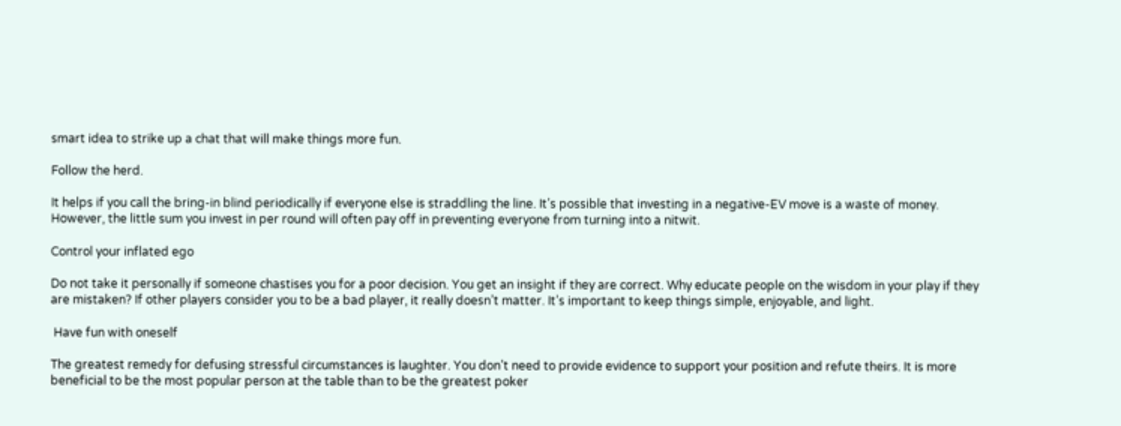smart idea to strike up a chat that will make things more fun.

Follow the herd.

It helps if you call the bring-in blind periodically if everyone else is straddling the line. It’s possible that investing in a negative-EV move is a waste of money. However, the little sum you invest in per round will often pay off in preventing everyone from turning into a nitwit.

Control your inflated ego

Do not take it personally if someone chastises you for a poor decision. You get an insight if they are correct. Why educate people on the wisdom in your play if they are mistaken? If other players consider you to be a bad player, it really doesn’t matter. It’s important to keep things simple, enjoyable, and light.

 Have fun with oneself

The greatest remedy for defusing stressful circumstances is laughter. You don’t need to provide evidence to support your position and refute theirs. It is more beneficial to be the most popular person at the table than to be the greatest poker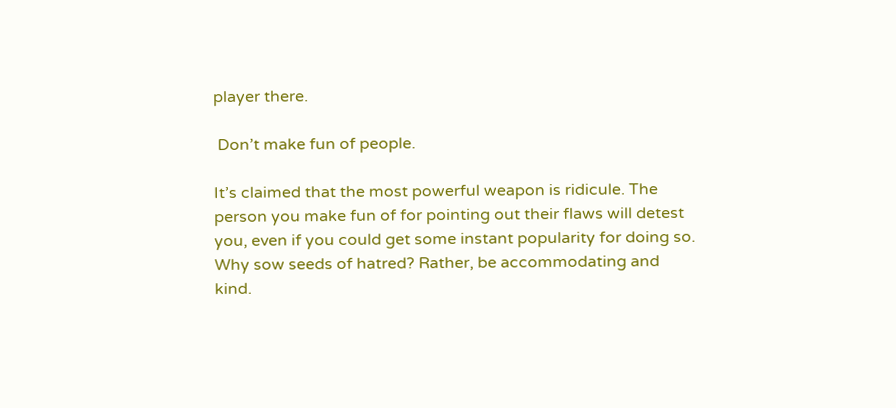player there.

 Don’t make fun of people.

It’s claimed that the most powerful weapon is ridicule. The person you make fun of for pointing out their flaws will detest you, even if you could get some instant popularity for doing so. Why sow seeds of hatred? Rather, be accommodating and kind.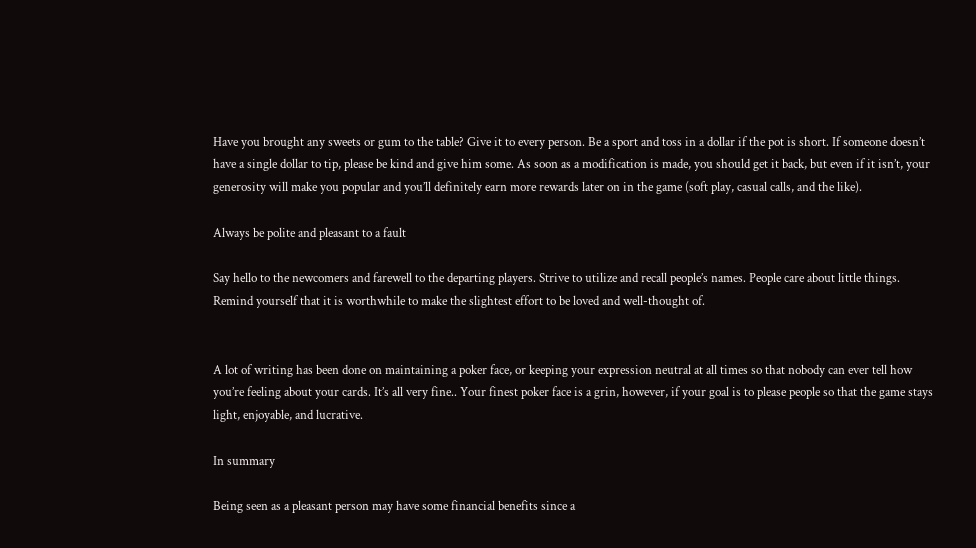Have you brought any sweets or gum to the table? Give it to every person. Be a sport and toss in a dollar if the pot is short. If someone doesn’t have a single dollar to tip, please be kind and give him some. As soon as a modification is made, you should get it back, but even if it isn’t, your generosity will make you popular and you’ll definitely earn more rewards later on in the game (soft play, casual calls, and the like).

Always be polite and pleasant to a fault

Say hello to the newcomers and farewell to the departing players. Strive to utilize and recall people’s names. People care about little things. Remind yourself that it is worthwhile to make the slightest effort to be loved and well-thought of.


A lot of writing has been done on maintaining a poker face, or keeping your expression neutral at all times so that nobody can ever tell how you’re feeling about your cards. It’s all very fine.. Your finest poker face is a grin, however, if your goal is to please people so that the game stays light, enjoyable, and lucrative.

In summary

Being seen as a pleasant person may have some financial benefits since a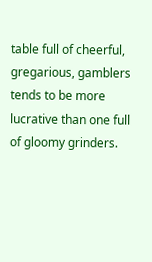table full of cheerful, gregarious, gamblers tends to be more lucrative than one full of gloomy grinders.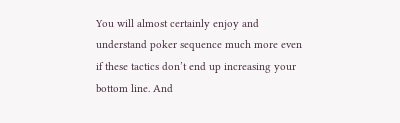You will almost certainly enjoy and understand poker sequence much more even if these tactics don’t end up increasing your bottom line. And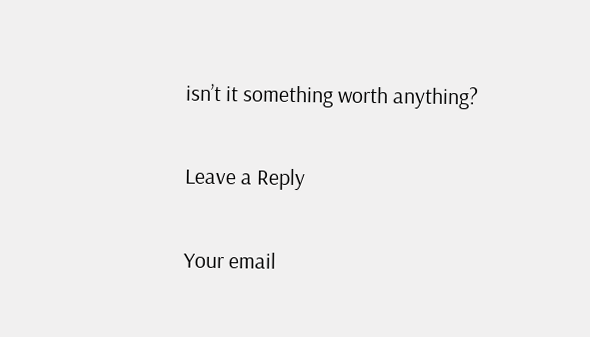isn’t it something worth anything?

Leave a Reply

Your email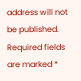address will not be published. Required fields are marked *